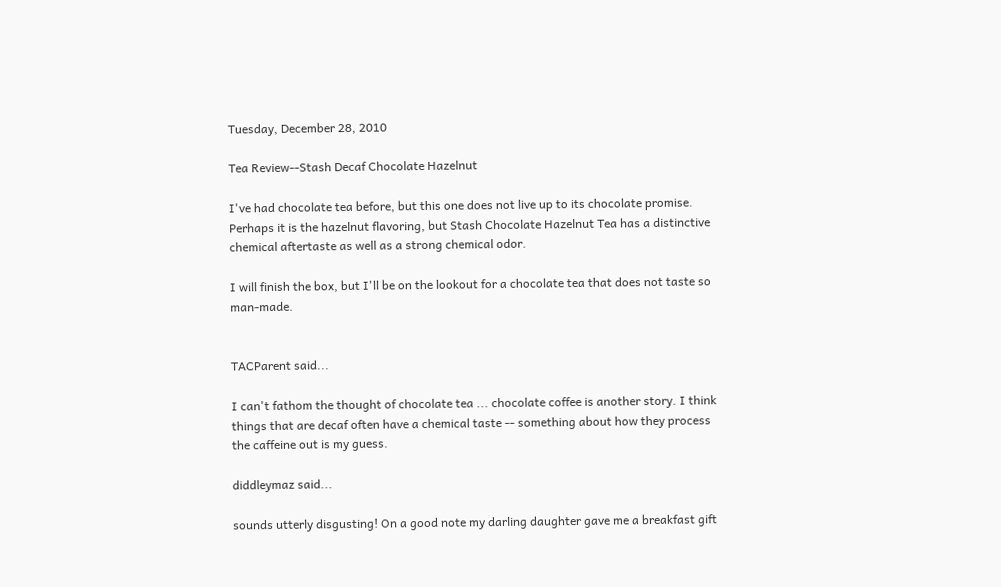Tuesday, December 28, 2010

Tea Review--Stash Decaf Chocolate Hazelnut

I've had chocolate tea before, but this one does not live up to its chocolate promise.  Perhaps it is the hazelnut flavoring, but Stash Chocolate Hazelnut Tea has a distinctive chemical aftertaste as well as a strong chemical odor.

I will finish the box, but I'll be on the lookout for a chocolate tea that does not taste so man-made.


TACParent said...

I can't fathom the thought of chocolate tea ... chocolate coffee is another story. I think things that are decaf often have a chemical taste -- something about how they process the caffeine out is my guess.

diddleymaz said...

sounds utterly disgusting! On a good note my darling daughter gave me a breakfast gift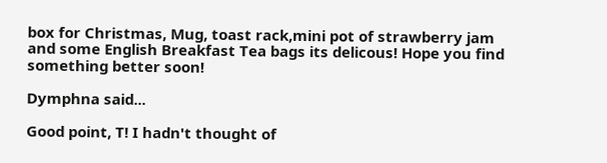box for Christmas, Mug, toast rack,mini pot of strawberry jam and some English Breakfast Tea bags its delicous! Hope you find something better soon!

Dymphna said...

Good point, T! I hadn't thought of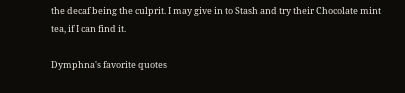the decaf being the culprit. I may give in to Stash and try their Chocolate mint tea, if I can find it.

Dymphna's favorite quotes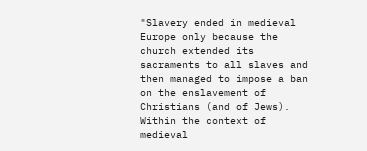"Slavery ended in medieval Europe only because the church extended its sacraments to all slaves and then managed to impose a ban on the enslavement of Christians (and of Jews). Within the context of medieval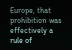Europe, that prohibition was effectively a rule of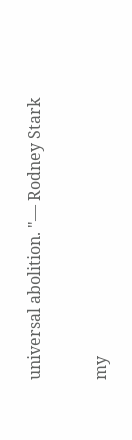universal abolition. "— Rodney Stark

my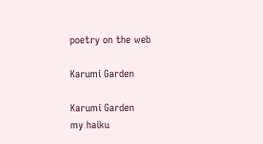poetry on the web

Karumi Garden

Karumi Garden
my haiku